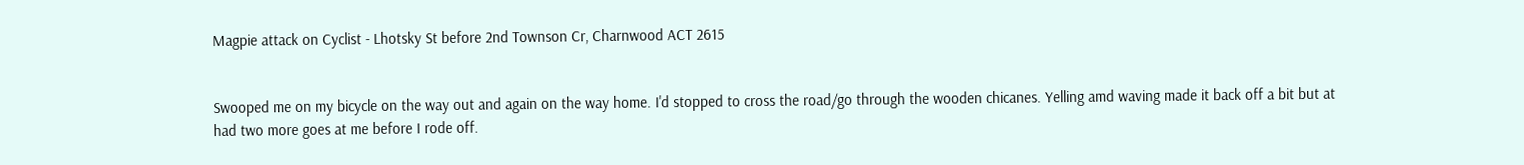Magpie attack on Cyclist - Lhotsky St before 2nd Townson Cr, Charnwood ACT 2615


Swooped me on my bicycle on the way out and again on the way home. I'd stopped to cross the road/go through the wooden chicanes. Yelling amd waving made it back off a bit but at had two more goes at me before I rode off.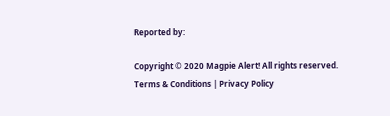Reported by:

Copyright © 2020 Magpie Alert! All rights reserved.
Terms & Conditions | Privacy Policy